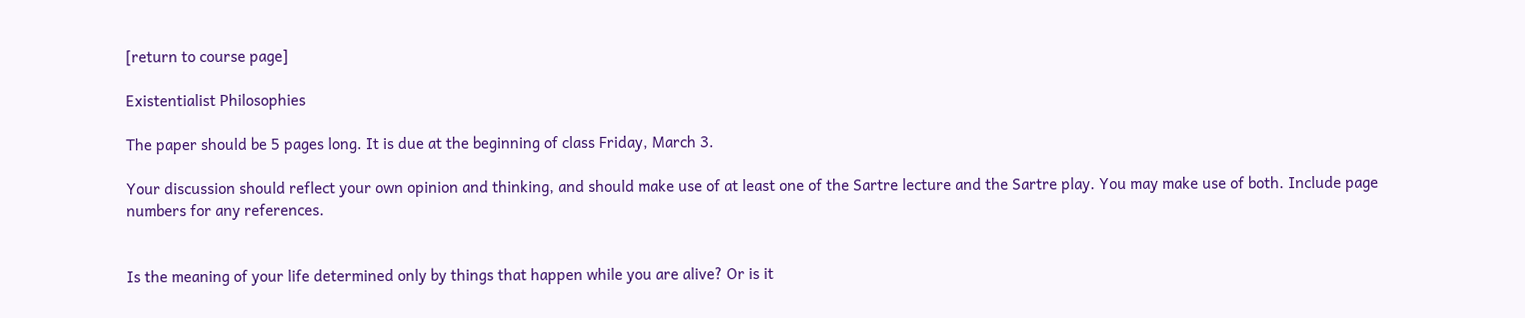[return to course page]

Existentialist Philosophies

The paper should be 5 pages long. It is due at the beginning of class Friday, March 3.

Your discussion should reflect your own opinion and thinking, and should make use of at least one of the Sartre lecture and the Sartre play. You may make use of both. Include page numbers for any references.


Is the meaning of your life determined only by things that happen while you are alive? Or is it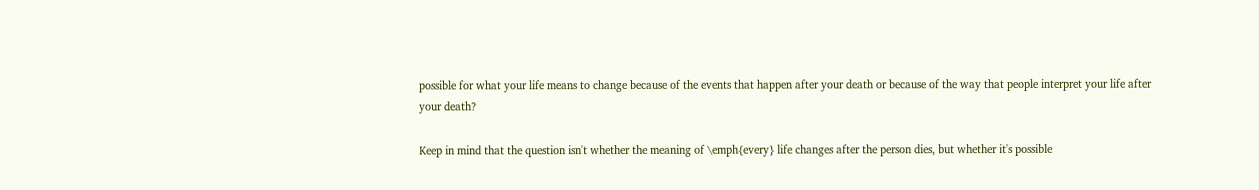possible for what your life means to change because of the events that happen after your death or because of the way that people interpret your life after your death?

Keep in mind that the question isn't whether the meaning of \emph{every} life changes after the person dies, but whether it's possible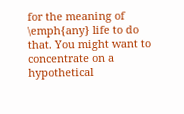for the meaning of \emph{any} life to do that. You might want to concentrate on a hypothetical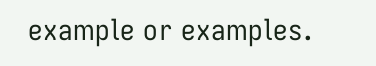example or examples.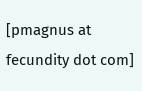[pmagnus at fecundity dot com]